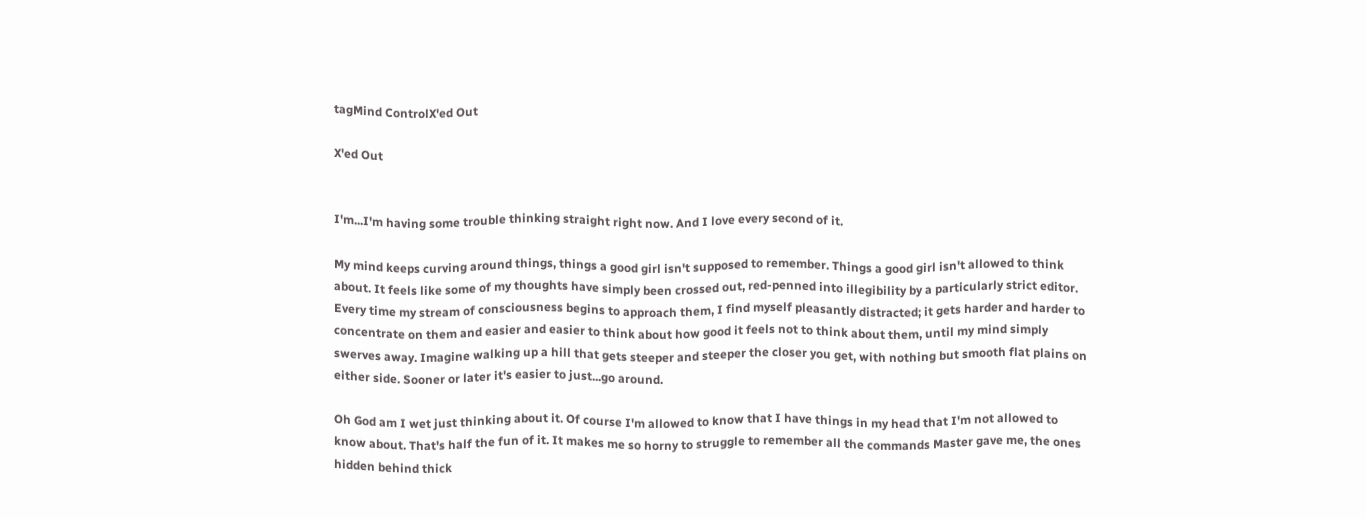tagMind ControlX'ed Out

X'ed Out


I'm...I'm having some trouble thinking straight right now. And I love every second of it.

My mind keeps curving around things, things a good girl isn't supposed to remember. Things a good girl isn't allowed to think about. It feels like some of my thoughts have simply been crossed out, red-penned into illegibility by a particularly strict editor. Every time my stream of consciousness begins to approach them, I find myself pleasantly distracted; it gets harder and harder to concentrate on them and easier and easier to think about how good it feels not to think about them, until my mind simply swerves away. Imagine walking up a hill that gets steeper and steeper the closer you get, with nothing but smooth flat plains on either side. Sooner or later it's easier to just...go around.

Oh God am I wet just thinking about it. Of course I'm allowed to know that I have things in my head that I'm not allowed to know about. That's half the fun of it. It makes me so horny to struggle to remember all the commands Master gave me, the ones hidden behind thick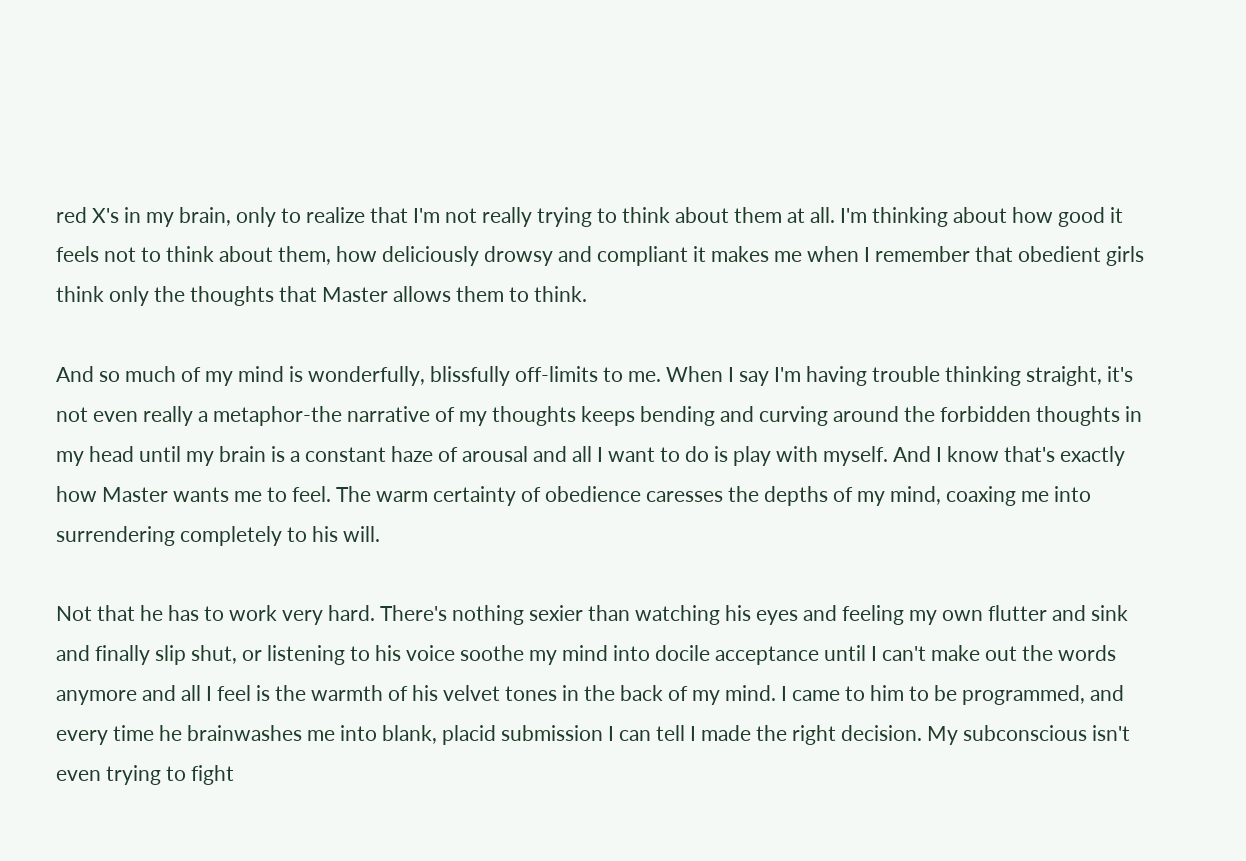red X's in my brain, only to realize that I'm not really trying to think about them at all. I'm thinking about how good it feels not to think about them, how deliciously drowsy and compliant it makes me when I remember that obedient girls think only the thoughts that Master allows them to think.

And so much of my mind is wonderfully, blissfully off-limits to me. When I say I'm having trouble thinking straight, it's not even really a metaphor-the narrative of my thoughts keeps bending and curving around the forbidden thoughts in my head until my brain is a constant haze of arousal and all I want to do is play with myself. And I know that's exactly how Master wants me to feel. The warm certainty of obedience caresses the depths of my mind, coaxing me into surrendering completely to his will.

Not that he has to work very hard. There's nothing sexier than watching his eyes and feeling my own flutter and sink and finally slip shut, or listening to his voice soothe my mind into docile acceptance until I can't make out the words anymore and all I feel is the warmth of his velvet tones in the back of my mind. I came to him to be programmed, and every time he brainwashes me into blank, placid submission I can tell I made the right decision. My subconscious isn't even trying to fight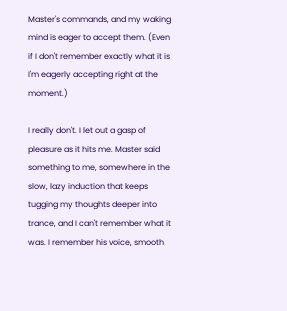Master's commands, and my waking mind is eager to accept them. (Even if I don't remember exactly what it is I'm eagerly accepting right at the moment.)

I really don't. I let out a gasp of pleasure as it hits me. Master said something to me, somewhere in the slow, lazy induction that keeps tugging my thoughts deeper into trance, and I can't remember what it was. I remember his voice, smooth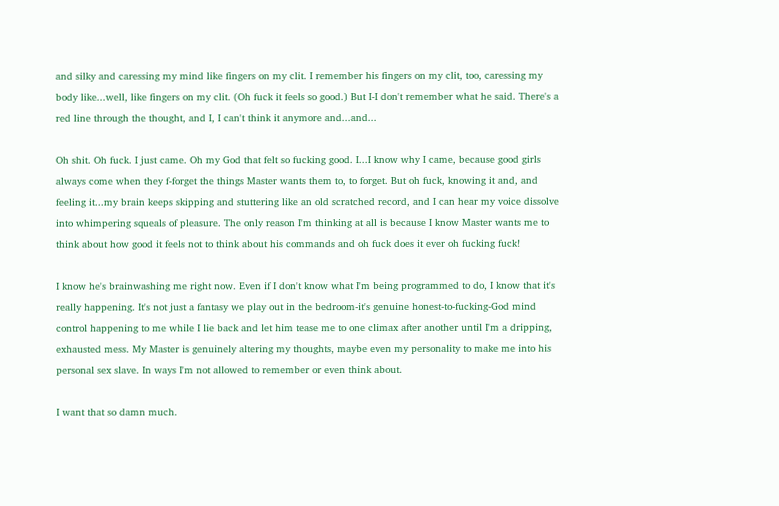and silky and caressing my mind like fingers on my clit. I remember his fingers on my clit, too, caressing my body like...well, like fingers on my clit. (Oh fuck it feels so good.) But I-I don't remember what he said. There's a red line through the thought, and I, I can't think it anymore and...and...

Oh shit. Oh fuck. I just came. Oh my God that felt so fucking good. I...I know why I came, because good girls always come when they f-forget the things Master wants them to, to forget. But oh fuck, knowing it and, and feeling it...my brain keeps skipping and stuttering like an old scratched record, and I can hear my voice dissolve into whimpering squeals of pleasure. The only reason I'm thinking at all is because I know Master wants me to think about how good it feels not to think about his commands and oh fuck does it ever oh fucking fuck!

I know he's brainwashing me right now. Even if I don't know what I'm being programmed to do, I know that it's really happening. It's not just a fantasy we play out in the bedroom-it's genuine honest-to-fucking-God mind control happening to me while I lie back and let him tease me to one climax after another until I'm a dripping, exhausted mess. My Master is genuinely altering my thoughts, maybe even my personality to make me into his personal sex slave. In ways I'm not allowed to remember or even think about.

I want that so damn much.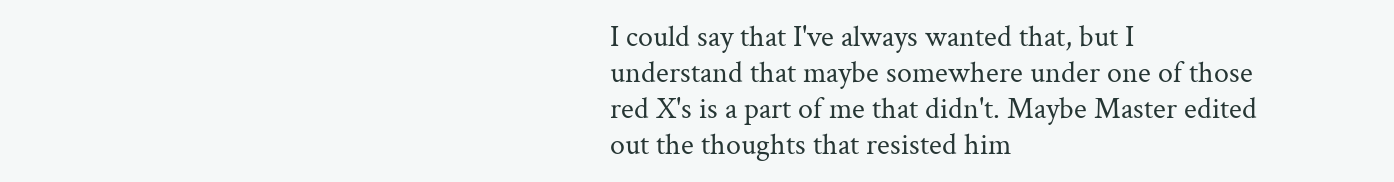I could say that I've always wanted that, but I understand that maybe somewhere under one of those red X's is a part of me that didn't. Maybe Master edited out the thoughts that resisted him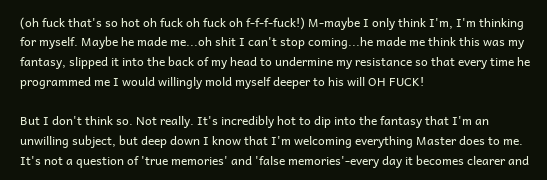(oh fuck that's so hot oh fuck oh fuck oh f-f-f-fuck!) M-maybe I only think I'm, I'm thinking for myself. Maybe he made me...oh shit I can't stop coming...he made me think this was my fantasy, slipped it into the back of my head to undermine my resistance so that every time he programmed me I would willingly mold myself deeper to his will OH FUCK!

But I don't think so. Not really. It's incredibly hot to dip into the fantasy that I'm an unwilling subject, but deep down I know that I'm welcoming everything Master does to me. It's not a question of 'true memories' and 'false memories'-every day it becomes clearer and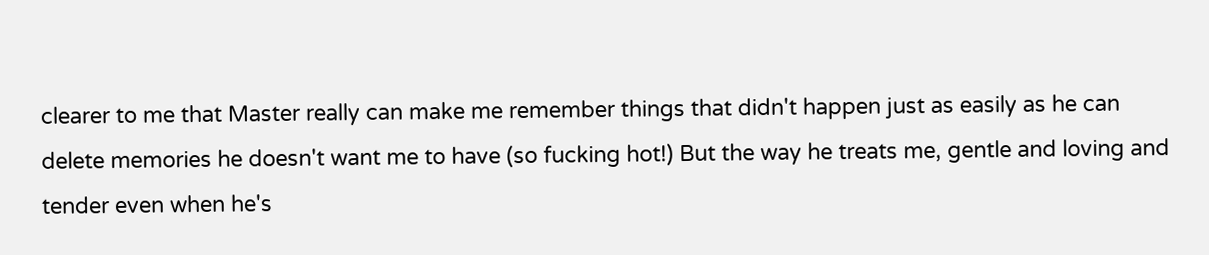clearer to me that Master really can make me remember things that didn't happen just as easily as he can delete memories he doesn't want me to have (so fucking hot!) But the way he treats me, gentle and loving and tender even when he's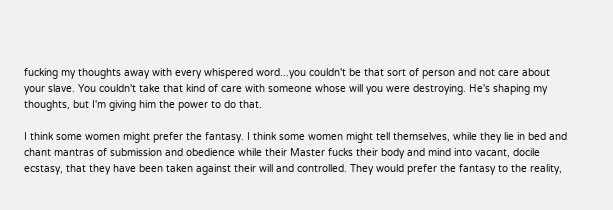fucking my thoughts away with every whispered word...you couldn't be that sort of person and not care about your slave. You couldn't take that kind of care with someone whose will you were destroying. He's shaping my thoughts, but I'm giving him the power to do that.

I think some women might prefer the fantasy. I think some women might tell themselves, while they lie in bed and chant mantras of submission and obedience while their Master fucks their body and mind into vacant, docile ecstasy, that they have been taken against their will and controlled. They would prefer the fantasy to the reality,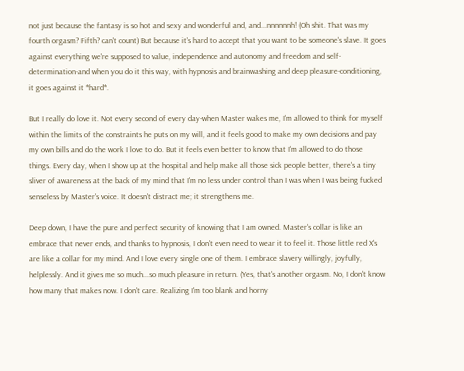not just because the fantasy is so hot and sexy and wonderful and, and...nnnnnnh! (Oh shit. That was my fourth orgasm? Fifth? can't count) But because it's hard to accept that you want to be someone's slave. It goes against everything we're supposed to value, independence and autonomy and freedom and self-determination-and when you do it this way, with hypnosis and brainwashing and deep pleasure-conditioning, it goes against it *hard*.

But I really do love it. Not every second of every day-when Master wakes me, I'm allowed to think for myself within the limits of the constraints he puts on my will, and it feels good to make my own decisions and pay my own bills and do the work I love to do. But it feels even better to know that I'm allowed to do those things. Every day, when I show up at the hospital and help make all those sick people better, there's a tiny sliver of awareness at the back of my mind that I'm no less under control than I was when I was being fucked senseless by Master's voice. It doesn't distract me; it strengthens me.

Deep down, I have the pure and perfect security of knowing that I am owned. Master's collar is like an embrace that never ends, and thanks to hypnosis, I don't even need to wear it to feel it. Those little red X's are like a collar for my mind. And I love every single one of them. I embrace slavery willingly, joyfully, helplessly. And it gives me so much...so much pleasure in return. (Yes, that's another orgasm. No, I don't know how many that makes now. I don't care. Realizing I'm too blank and horny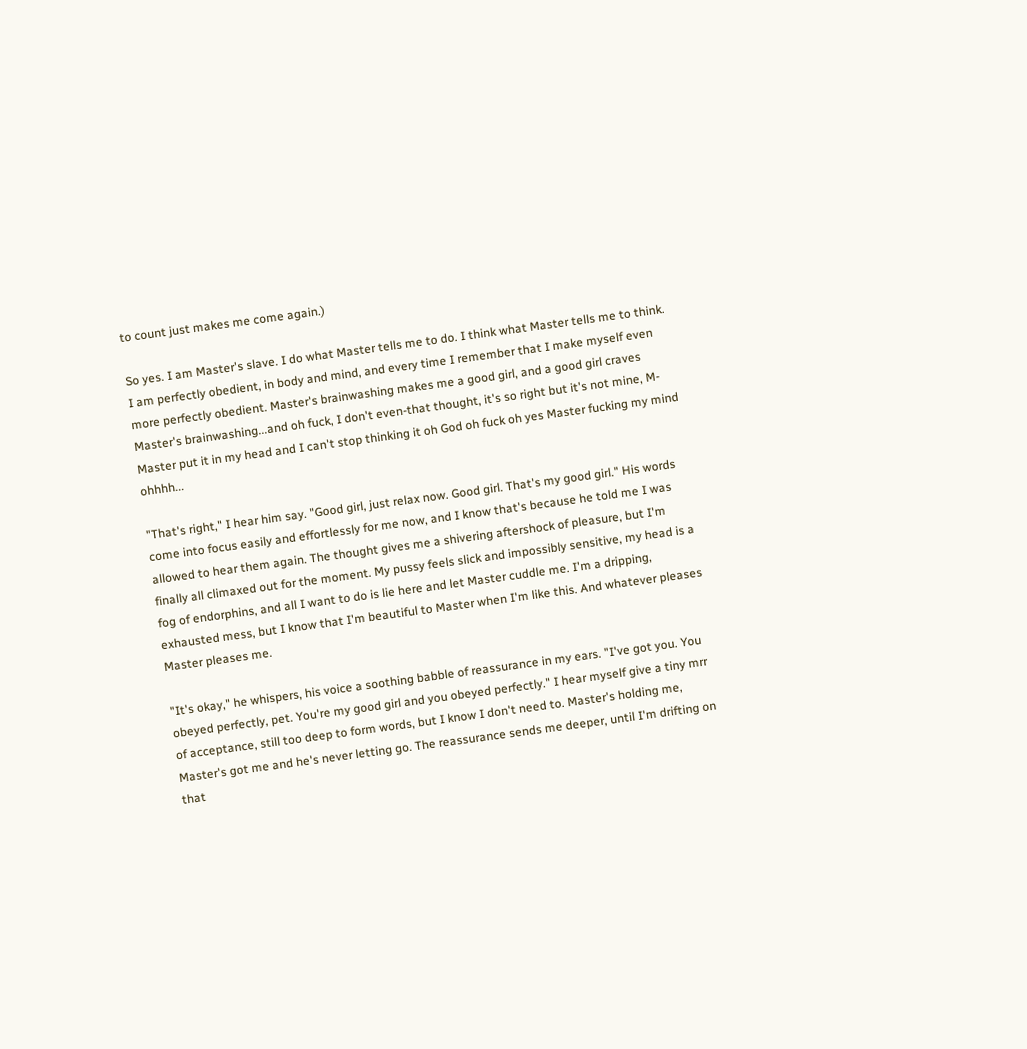to count just makes me come again.)

So yes. I am Master's slave. I do what Master tells me to do. I think what Master tells me to think. I am perfectly obedient, in body and mind, and every time I remember that I make myself even more perfectly obedient. Master's brainwashing makes me a good girl, and a good girl craves Master's brainwashing...and oh fuck, I don't even-that thought, it's so right but it's not mine, M-Master put it in my head and I can't stop thinking it oh God oh fuck oh yes Master fucking my mind ohhhh...

"That's right," I hear him say. "Good girl, just relax now. Good girl. That's my good girl." His words come into focus easily and effortlessly for me now, and I know that's because he told me I was allowed to hear them again. The thought gives me a shivering aftershock of pleasure, but I'm finally all climaxed out for the moment. My pussy feels slick and impossibly sensitive, my head is a fog of endorphins, and all I want to do is lie here and let Master cuddle me. I'm a dripping, exhausted mess, but I know that I'm beautiful to Master when I'm like this. And whatever pleases Master pleases me.

"It's okay," he whispers, his voice a soothing babble of reassurance in my ears. "I've got you. You obeyed perfectly, pet. You're my good girl and you obeyed perfectly." I hear myself give a tiny mrr of acceptance, still too deep to form words, but I know I don't need to. Master's holding me, Master's got me and he's never letting go. The reassurance sends me deeper, until I'm drifting on that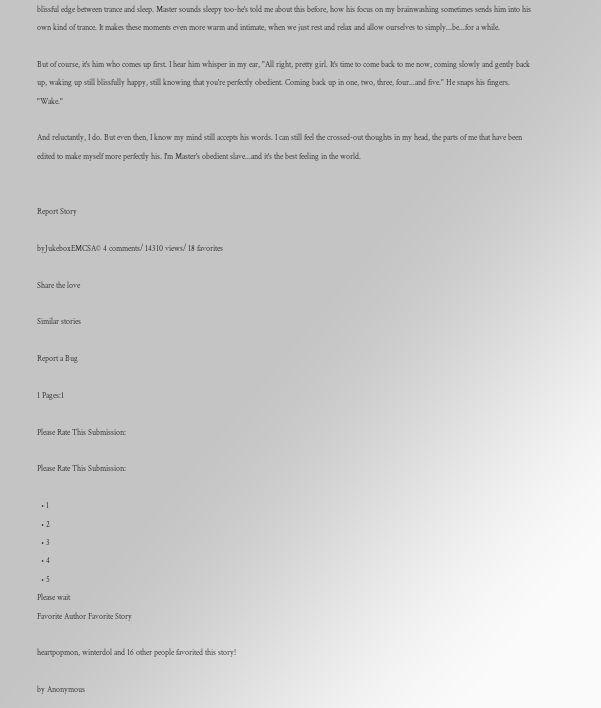blissful edge between trance and sleep. Master sounds sleepy too-he's told me about this before, how his focus on my brainwashing sometimes sends him into his own kind of trance. It makes these moments even more warm and intimate, when we just rest and relax and allow ourselves to simply...be...for a while.

But of course, it's him who comes up first. I hear him whisper in my ear, "All right, pretty girl. It's time to come back to me now, coming slowly and gently back up, waking up still blissfully happy, still knowing that you're perfectly obedient. Coming back up in one, two, three, four...and five." He snaps his fingers. "Wake."

And reluctantly, I do. But even then, I know my mind still accepts his words. I can still feel the crossed-out thoughts in my head, the parts of me that have been edited to make myself more perfectly his. I'm Master's obedient slave...and it's the best feeling in the world.


Report Story

byJukeboxEMCSA© 4 comments/ 14310 views/ 18 favorites

Share the love

Similar stories

Report a Bug

1 Pages:1

Please Rate This Submission:

Please Rate This Submission:

  • 1
  • 2
  • 3
  • 4
  • 5
Please wait
Favorite Author Favorite Story

heartpopmon, winterdol and 16 other people favorited this story!

by Anonymous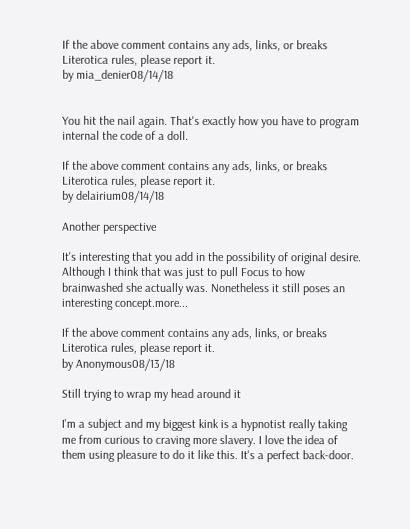If the above comment contains any ads, links, or breaks Literotica rules, please report it.
by mia_denier08/14/18


You hit the nail again. That's exactly how you have to program internal the code of a doll.

If the above comment contains any ads, links, or breaks Literotica rules, please report it.
by delairium08/14/18

Another perspective

It's interesting that you add in the possibility of original desire. Although I think that was just to pull Focus to how brainwashed she actually was. Nonetheless it still poses an interesting concept.more...

If the above comment contains any ads, links, or breaks Literotica rules, please report it.
by Anonymous08/13/18

Still trying to wrap my head around it

I'm a subject and my biggest kink is a hypnotist really taking me from curious to craving more slavery. I love the idea of them using pleasure to do it like this. It's a perfect back-door.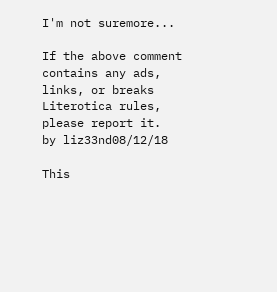I'm not suremore...

If the above comment contains any ads, links, or breaks Literotica rules, please report it.
by liz33nd08/12/18

This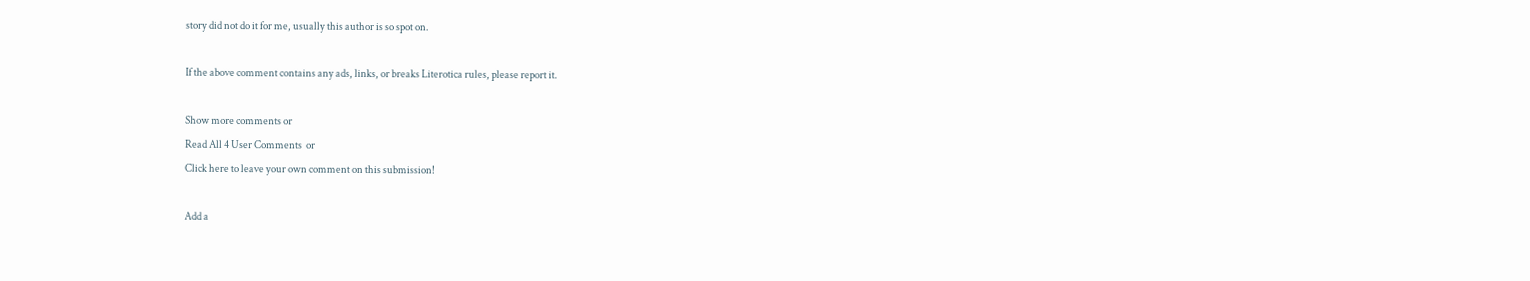story did not do it for me, usually this author is so spot on.

If the above comment contains any ads, links, or breaks Literotica rules, please report it.

Show more comments or
Read All 4 User Comments  or
Click here to leave your own comment on this submission!

Add a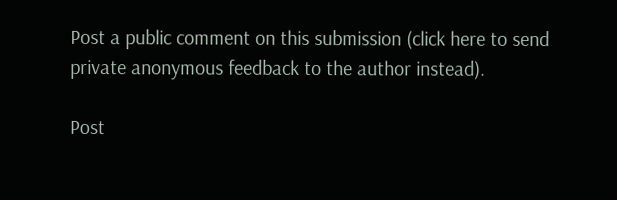Post a public comment on this submission (click here to send private anonymous feedback to the author instead).

Post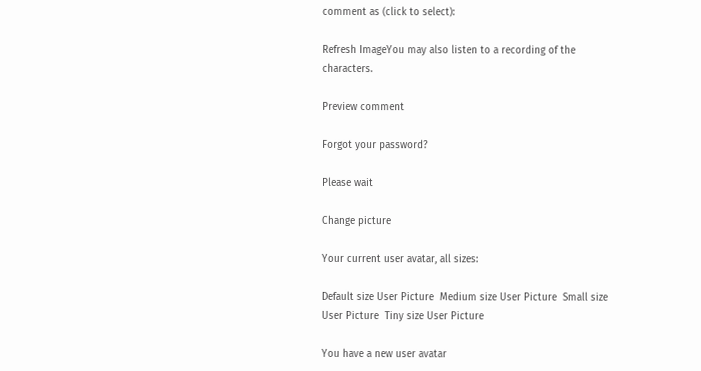comment as (click to select):

Refresh ImageYou may also listen to a recording of the characters.

Preview comment

Forgot your password?

Please wait

Change picture

Your current user avatar, all sizes:

Default size User Picture  Medium size User Picture  Small size User Picture  Tiny size User Picture

You have a new user avatar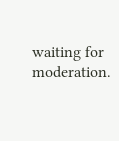waiting for moderation.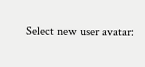Select new user avatar: